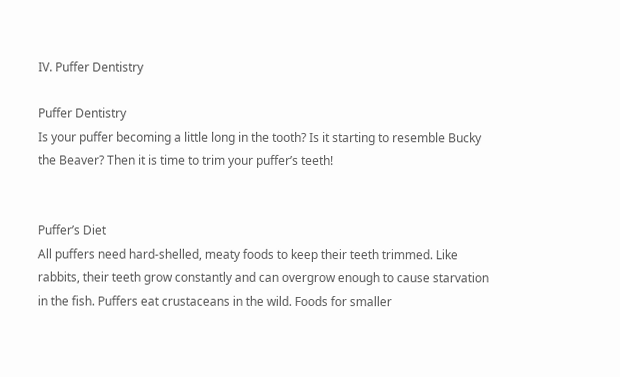IV. Puffer Dentistry

Puffer Dentistry
Is your puffer becoming a little long in the tooth? Is it starting to resemble Bucky the Beaver? Then it is time to trim your puffer’s teeth!


Puffer’s Diet
All puffers need hard-shelled, meaty foods to keep their teeth trimmed. Like rabbits, their teeth grow constantly and can overgrow enough to cause starvation in the fish. Puffers eat crustaceans in the wild. Foods for smaller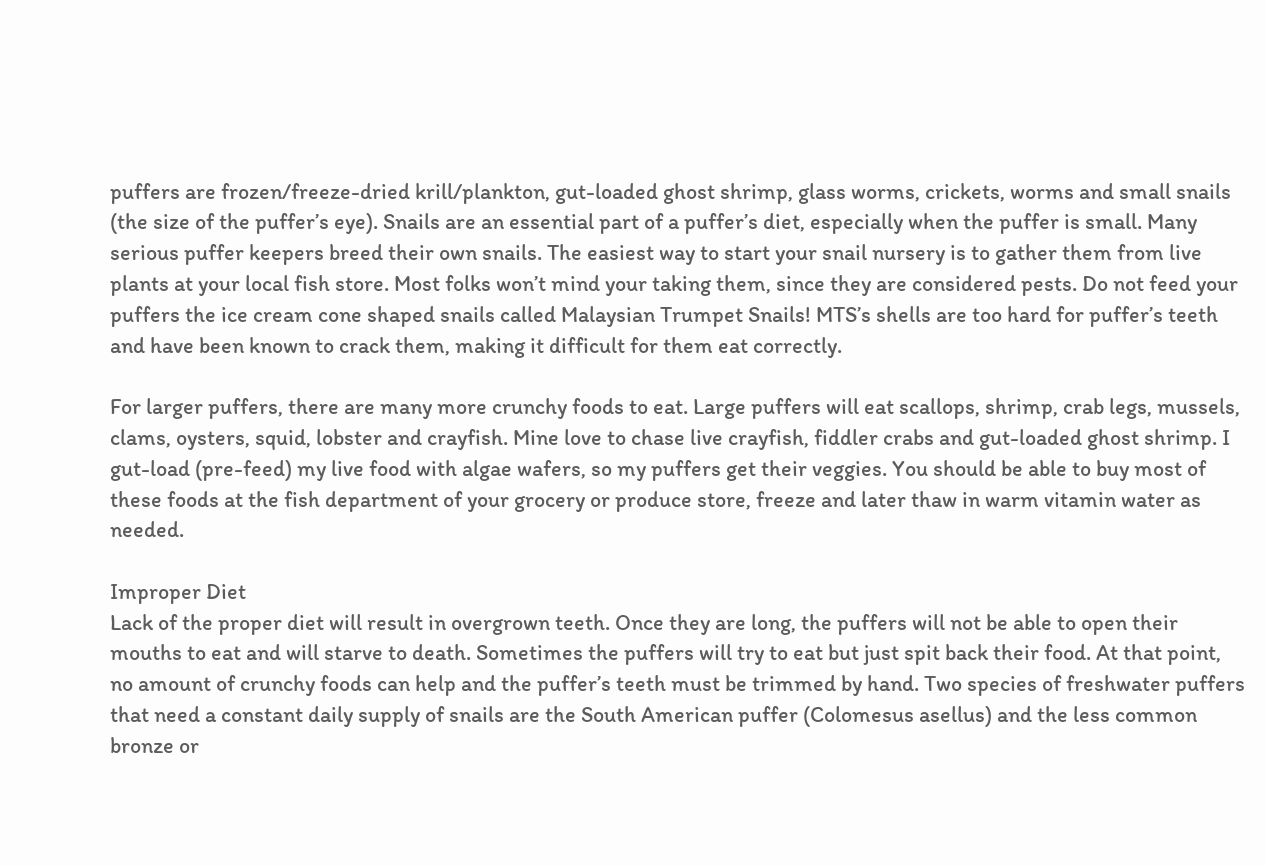puffers are frozen/freeze-dried krill/plankton, gut-loaded ghost shrimp, glass worms, crickets, worms and small snails (the size of the puffer’s eye). Snails are an essential part of a puffer’s diet, especially when the puffer is small. Many serious puffer keepers breed their own snails. The easiest way to start your snail nursery is to gather them from live plants at your local fish store. Most folks won’t mind your taking them, since they are considered pests. Do not feed your puffers the ice cream cone shaped snails called Malaysian Trumpet Snails! MTS’s shells are too hard for puffer’s teeth and have been known to crack them, making it difficult for them eat correctly.

For larger puffers, there are many more crunchy foods to eat. Large puffers will eat scallops, shrimp, crab legs, mussels, clams, oysters, squid, lobster and crayfish. Mine love to chase live crayfish, fiddler crabs and gut-loaded ghost shrimp. I gut-load (pre-feed) my live food with algae wafers, so my puffers get their veggies. You should be able to buy most of these foods at the fish department of your grocery or produce store, freeze and later thaw in warm vitamin water as needed.

Improper Diet
Lack of the proper diet will result in overgrown teeth. Once they are long, the puffers will not be able to open their mouths to eat and will starve to death. Sometimes the puffers will try to eat but just spit back their food. At that point, no amount of crunchy foods can help and the puffer’s teeth must be trimmed by hand. Two species of freshwater puffers that need a constant daily supply of snails are the South American puffer (Colomesus asellus) and the less common bronze or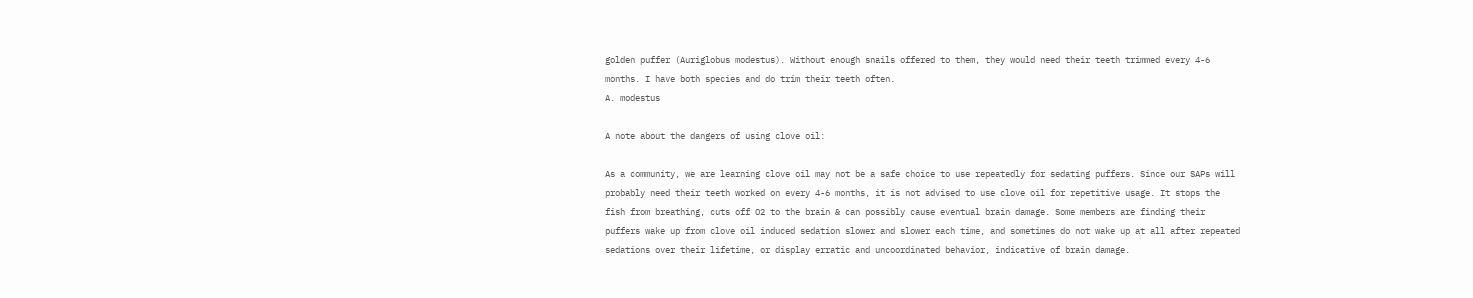golden puffer (Auriglobus modestus). Without enough snails offered to them, they would need their teeth trimmed every 4-6 months. I have both species and do trim their teeth often.
A. modestus

A note about the dangers of using clove oil:

As a community, we are learning clove oil may not be a safe choice to use repeatedly for sedating puffers. Since our SAPs will probably need their teeth worked on every 4-6 months, it is not advised to use clove oil for repetitive usage. It stops the fish from breathing, cuts off O2 to the brain & can possibly cause eventual brain damage. Some members are finding their puffers wake up from clove oil induced sedation slower and slower each time, and sometimes do not wake up at all after repeated sedations over their lifetime, or display erratic and uncoordinated behavior, indicative of brain damage.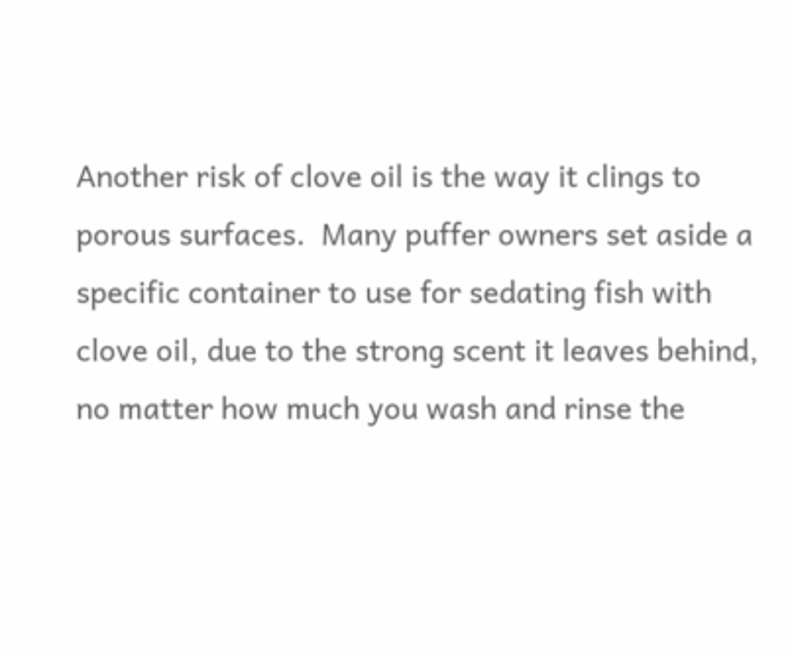Another risk of clove oil is the way it clings to porous surfaces.  Many puffer owners set aside a specific container to use for sedating fish with clove oil, due to the strong scent it leaves behind, no matter how much you wash and rinse the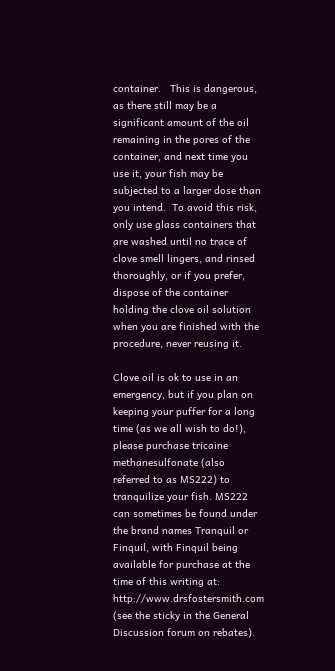container.   This is dangerous, as there still may be a significant amount of the oil remaining in the pores of the container, and next time you use it, your fish may be subjected to a larger dose than you intend.  To avoid this risk, only use glass containers that are washed until no trace of clove smell lingers, and rinsed thoroughly, or if you prefer, dispose of the container holding the clove oil solution when you are finished with the procedure, never reusing it.

Clove oil is ok to use in an emergency, but if you plan on keeping your puffer for a long time (as we all wish to do!), please purchase tricaine methanesulfonate (also referred to as MS222) to tranquilize your fish. MS222 can sometimes be found under the brand names Tranquil or Finquil, with Finquil being available for purchase at the time of this writing at: http://www.drsfostersmith.com (see the sticky in the General Discussion forum on rebates).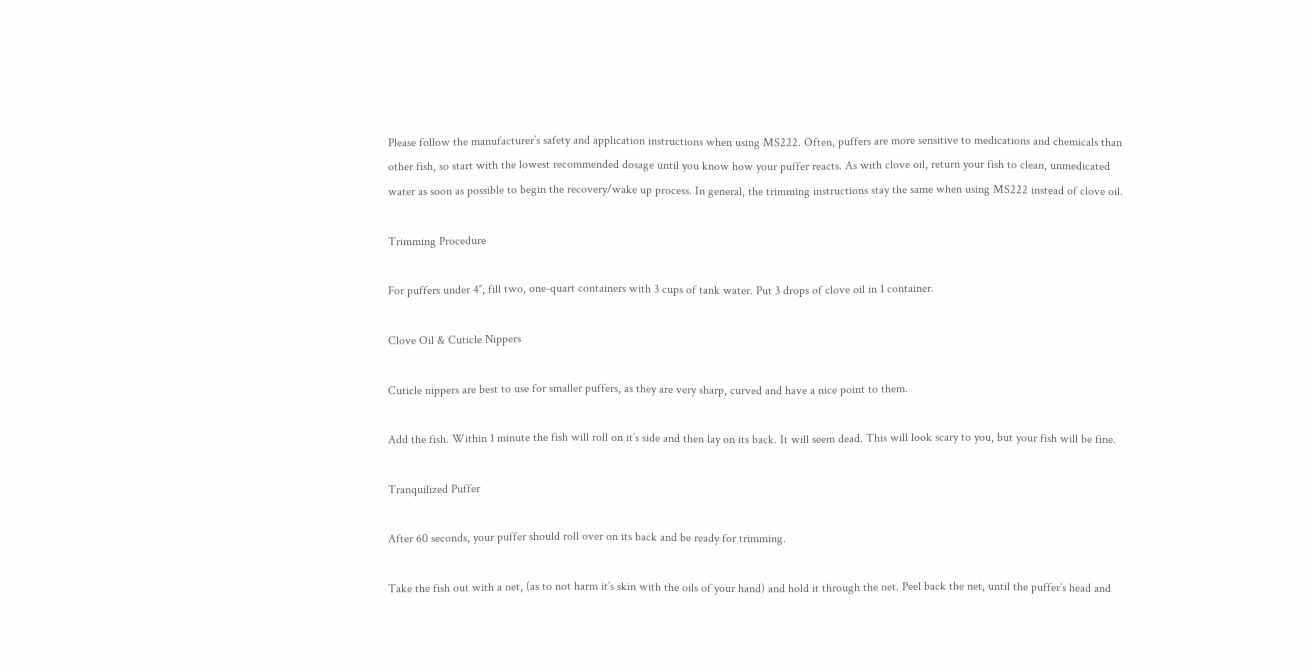Please follow the manufacturer’s safety and application instructions when using MS222. Often, puffers are more sensitive to medications and chemicals than other fish, so start with the lowest recommended dosage until you know how your puffer reacts. As with clove oil, return your fish to clean, unmedicated water as soon as possible to begin the recovery/wake up process. In general, the trimming instructions stay the same when using MS222 instead of clove oil.

Trimming Procedure

For puffers under 4″, fill two, one-quart containers with 3 cups of tank water. Put 3 drops of clove oil in 1 container.

Clove Oil & Cuticle Nippers

Cuticle nippers are best to use for smaller puffers, as they are very sharp, curved and have a nice point to them.

Add the fish. Within 1 minute the fish will roll on it’s side and then lay on its back. It will seem dead. This will look scary to you, but your fish will be fine.

Tranquilized Puffer

After 60 seconds, your puffer should roll over on its back and be ready for trimming.

Take the fish out with a net, (as to not harm it’s skin with the oils of your hand) and hold it through the net. Peel back the net, until the puffer’s head and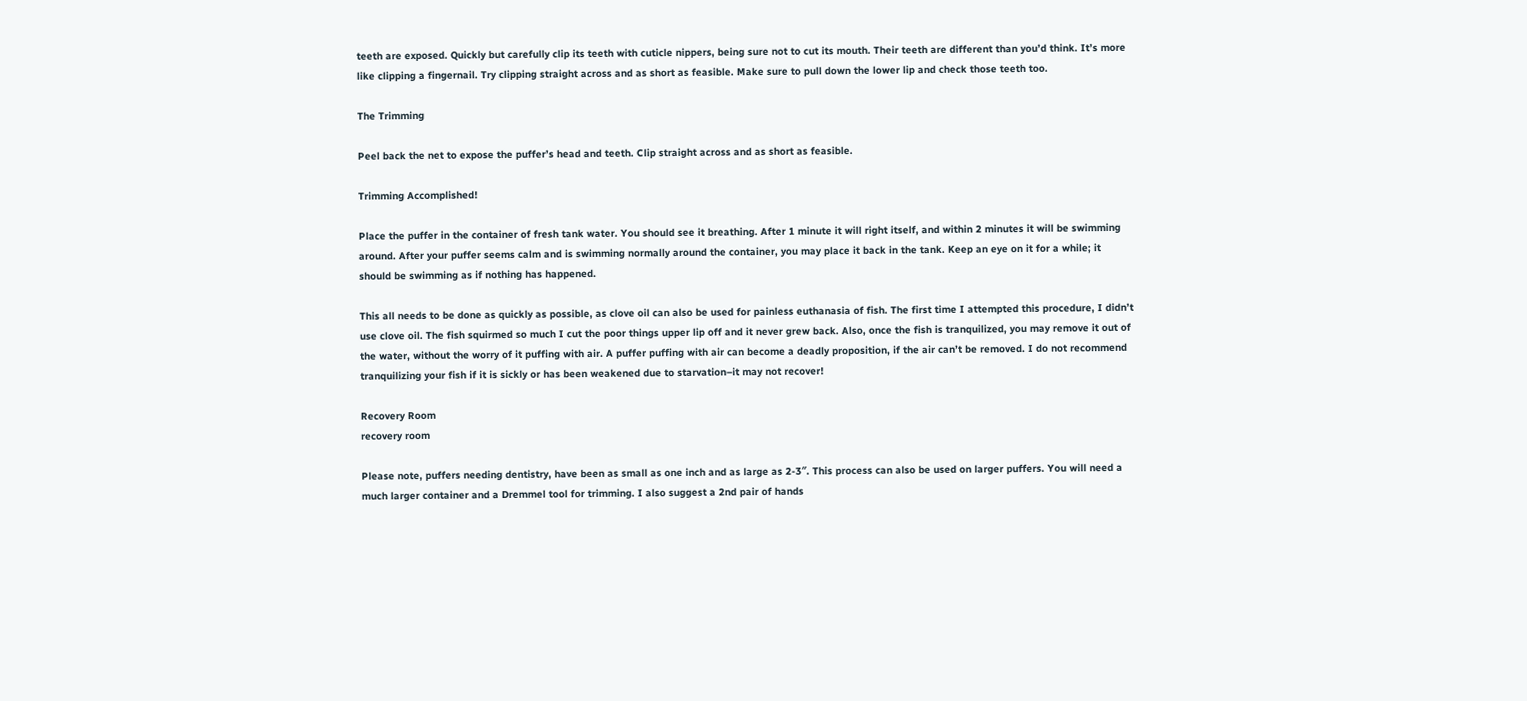teeth are exposed. Quickly but carefully clip its teeth with cuticle nippers, being sure not to cut its mouth. Their teeth are different than you’d think. It’s more like clipping a fingernail. Try clipping straight across and as short as feasible. Make sure to pull down the lower lip and check those teeth too.

The Trimming

Peel back the net to expose the puffer’s head and teeth. Clip straight across and as short as feasible.

Trimming Accomplished!

Place the puffer in the container of fresh tank water. You should see it breathing. After 1 minute it will right itself, and within 2 minutes it will be swimming around. After your puffer seems calm and is swimming normally around the container, you may place it back in the tank. Keep an eye on it for a while; it should be swimming as if nothing has happened.

This all needs to be done as quickly as possible, as clove oil can also be used for painless euthanasia of fish. The first time I attempted this procedure, I didn’t use clove oil. The fish squirmed so much I cut the poor things upper lip off and it never grew back. Also, once the fish is tranquilized, you may remove it out of the water, without the worry of it puffing with air. A puffer puffing with air can become a deadly proposition, if the air can’t be removed. I do not recommend tranquilizing your fish if it is sickly or has been weakened due to starvation–it may not recover!

Recovery Room
recovery room

Please note, puffers needing dentistry, have been as small as one inch and as large as 2-3″. This process can also be used on larger puffers. You will need a much larger container and a Dremmel tool for trimming. I also suggest a 2nd pair of hands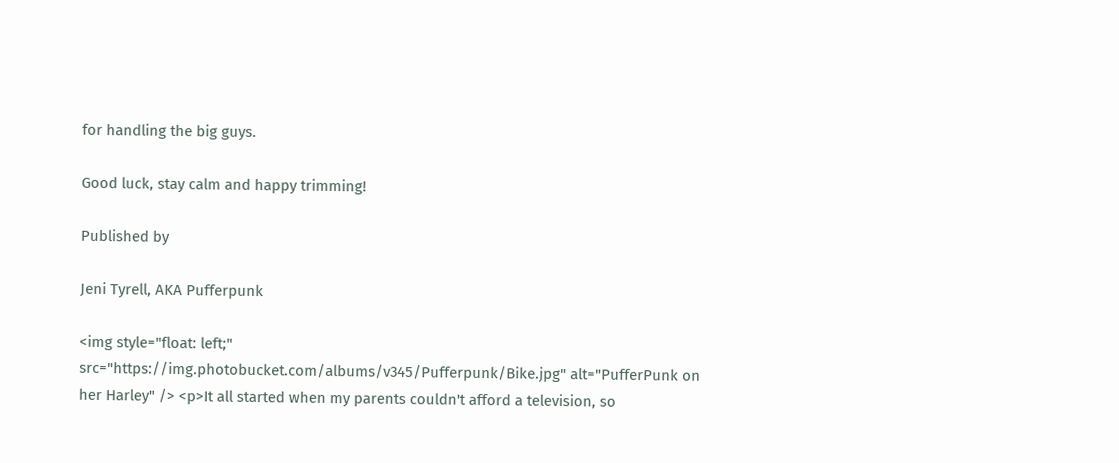for handling the big guys.

Good luck, stay calm and happy trimming!

Published by

Jeni Tyrell, AKA Pufferpunk

<img style="float: left;" src="https://img.photobucket.com/albums/v345/Pufferpunk/Bike.jpg" alt="PufferPunk on her Harley" /> <p>It all started when my parents couldn't afford a television, so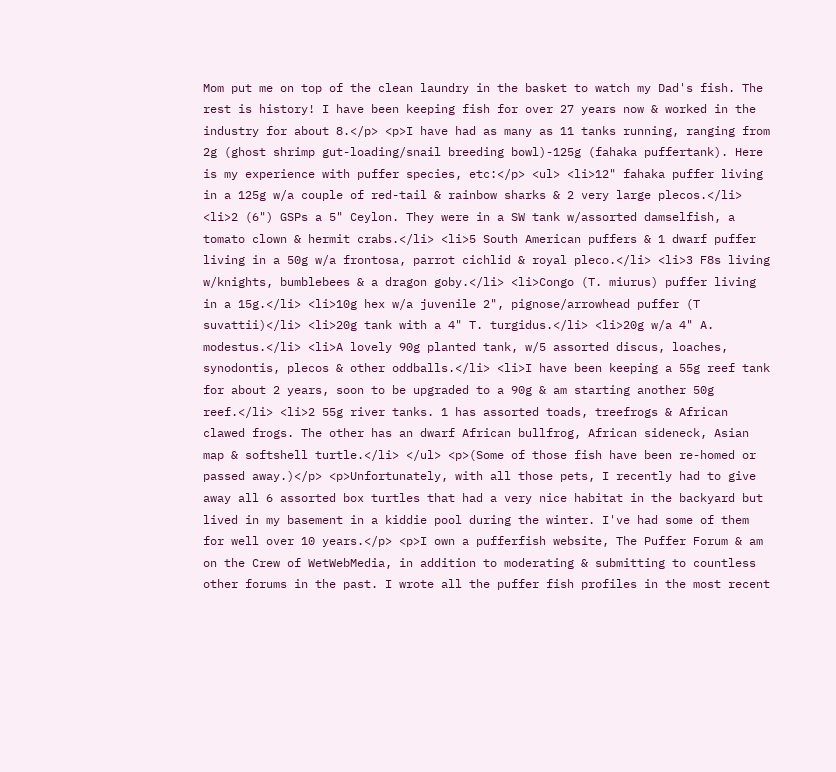Mom put me on top of the clean laundry in the basket to watch my Dad's fish. The rest is history! I have been keeping fish for over 27 years now & worked in the industry for about 8.</p> <p>I have had as many as 11 tanks running, ranging from 2g (ghost shrimp gut-loading/snail breeding bowl)-125g (fahaka puffertank). Here is my experience with puffer species, etc:</p> <ul> <li>12" fahaka puffer living in a 125g w/a couple of red-tail & rainbow sharks & 2 very large plecos.</li> <li>2 (6") GSPs a 5" Ceylon. They were in a SW tank w/assorted damselfish, a tomato clown & hermit crabs.</li> <li>5 South American puffers & 1 dwarf puffer living in a 50g w/a frontosa, parrot cichlid & royal pleco.</li> <li>3 F8s living w/knights, bumblebees & a dragon goby.</li> <li>Congo (T. miurus) puffer living in a 15g.</li> <li>10g hex w/a juvenile 2", pignose/arrowhead puffer (T suvattii)</li> <li>20g tank with a 4" T. turgidus.</li> <li>20g w/a 4" A. modestus.</li> <li>A lovely 90g planted tank, w/5 assorted discus, loaches, synodontis, plecos & other oddballs.</li> <li>I have been keeping a 55g reef tank for about 2 years, soon to be upgraded to a 90g & am starting another 50g reef.</li> <li>2 55g river tanks. 1 has assorted toads, treefrogs & African clawed frogs. The other has an dwarf African bullfrog, African sideneck, Asian map & softshell turtle.</li> </ul> <p>(Some of those fish have been re-homed or passed away.)</p> <p>Unfortunately, with all those pets, I recently had to give away all 6 assorted box turtles that had a very nice habitat in the backyard but lived in my basement in a kiddie pool during the winter. I've had some of them for well over 10 years.</p> <p>I own a pufferfish website, The Puffer Forum & am on the Crew of WetWebMedia, in addition to moderating & submitting to countless other forums in the past. I wrote all the puffer fish profiles in the most recent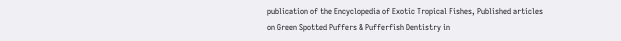publication of the Encyclopedia of Exotic Tropical Fishes, Published articles on Green Spotted Puffers & Pufferfish Dentistry in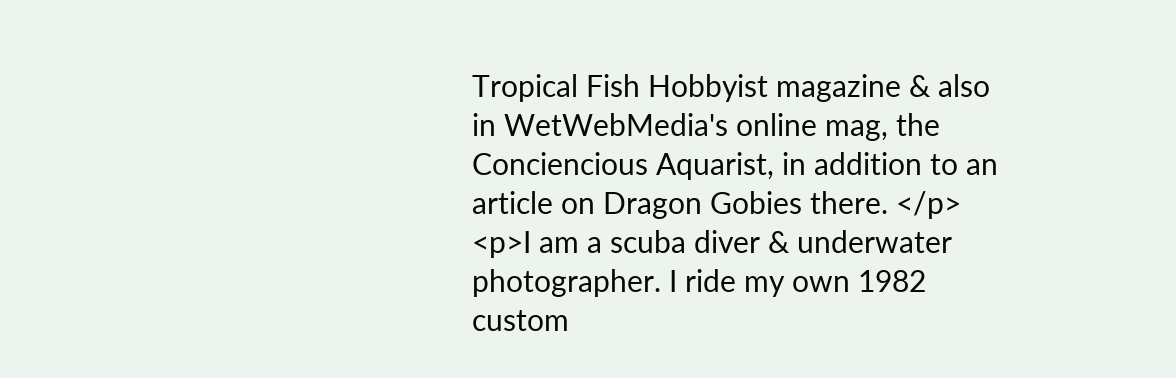Tropical Fish Hobbyist magazine & also in WetWebMedia's online mag, the Conciencious Aquarist, in addition to an article on Dragon Gobies there. </p> <p>I am a scuba diver & underwater photographer. I ride my own 1982 custom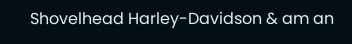Shovelhead Harley-Davidson & am an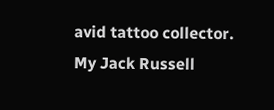avid tattoo collector. My Jack Russell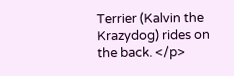Terrier (Kalvin the Krazydog) rides on the back. </p>